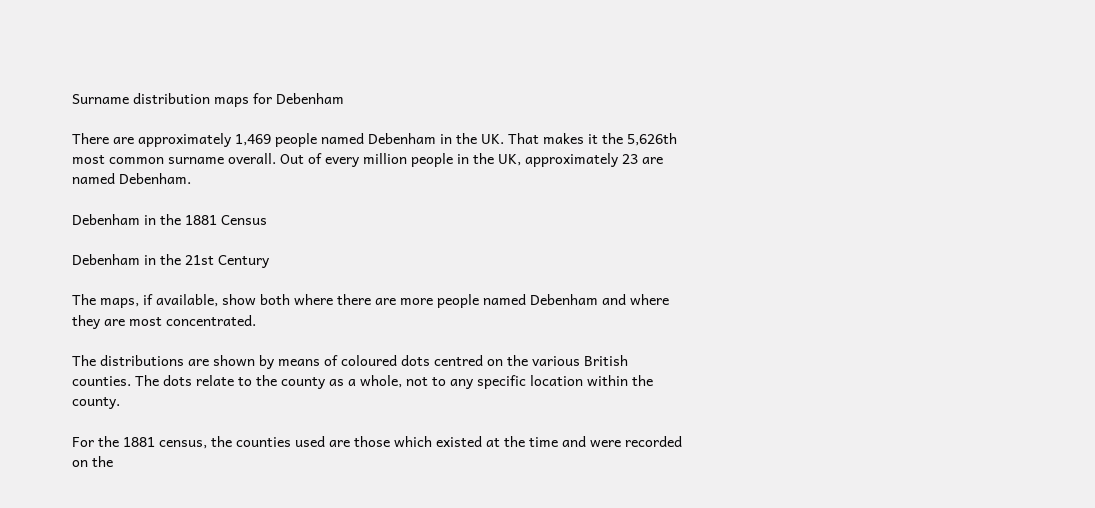Surname distribution maps for Debenham

There are approximately 1,469 people named Debenham in the UK. That makes it the 5,626th most common surname overall. Out of every million people in the UK, approximately 23 are named Debenham.

Debenham in the 1881 Census

Debenham in the 21st Century

The maps, if available, show both where there are more people named Debenham and where they are most concentrated.

The distributions are shown by means of coloured dots centred on the various British counties. The dots relate to the county as a whole, not to any specific location within the county.

For the 1881 census, the counties used are those which existed at the time and were recorded on the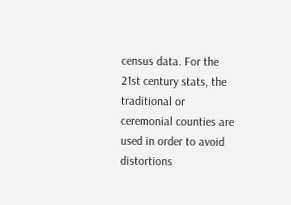census data. For the 21st century stats, the traditional or ceremonial counties are used in order to avoid distortions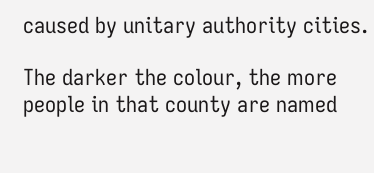caused by unitary authority cities.

The darker the colour, the more people in that county are named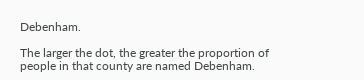Debenham.

The larger the dot, the greater the proportion of people in that county are named Debenham.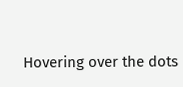Hovering over the dots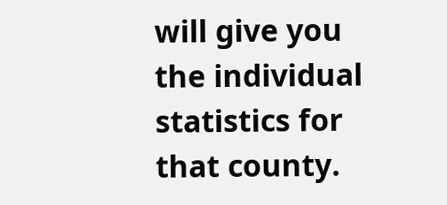will give you the individual statistics for that county.